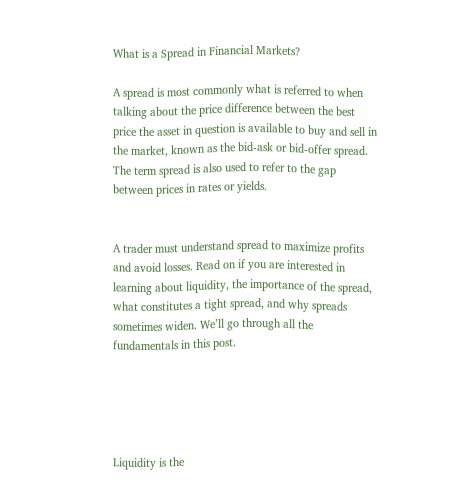What is a Spread in Financial Markets?

A spread is most commonly what is referred to when talking about the price difference between the best price the asset in question is available to buy and sell in the market, known as the bid-ask or bid-offer spread. The term spread is also used to refer to the gap between prices in rates or yields.


A trader must understand spread to maximize profits and avoid losses. Read on if you are interested in learning about liquidity, the importance of the spread, what constitutes a tight spread, and why spreads sometimes widen. We’ll go through all the fundamentals in this post.





Liquidity is the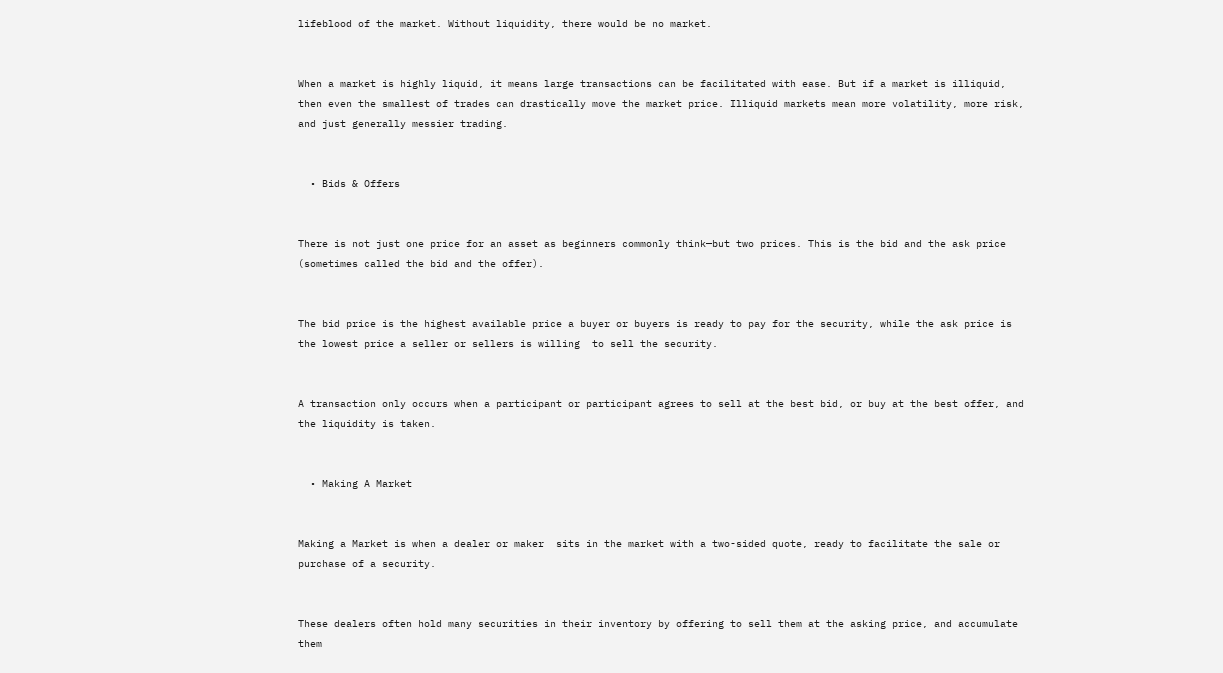lifeblood of the market. Without liquidity, there would be no market.


When a market is highly liquid, it means large transactions can be facilitated with ease. But if a market is illiquid, then even the smallest of trades can drastically move the market price. Illiquid markets mean more volatility, more risk, and just generally messier trading.


  • Bids & Offers


There is not just one price for an asset as beginners commonly think—but two prices. This is the bid and the ask price (sometimes called the bid and the offer).


The bid price is the highest available price a buyer or buyers is ready to pay for the security, while the ask price is the lowest price a seller or sellers is willing  to sell the security.


A transaction only occurs when a participant or participant agrees to sell at the best bid, or buy at the best offer, and the liquidity is taken.


  • Making A Market


Making a Market is when a dealer or maker  sits in the market with a two-sided quote, ready to facilitate the sale or purchase of a security.


These dealers often hold many securities in their inventory by offering to sell them at the asking price, and accumulate them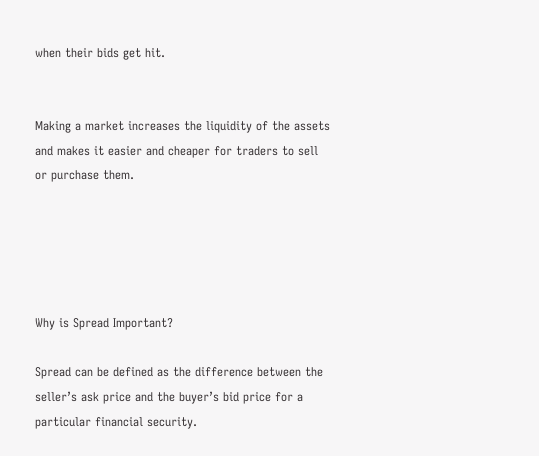when their bids get hit.


Making a market increases the liquidity of the assets and makes it easier and cheaper for traders to sell or purchase them.





Why is Spread Important?

Spread can be defined as the difference between the seller’s ask price and the buyer’s bid price for a particular financial security.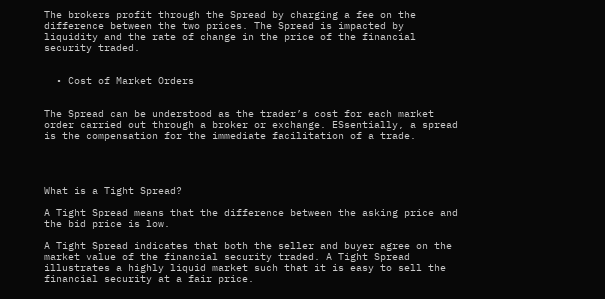The brokers profit through the Spread by charging a fee on the difference between the two prices. The Spread is impacted by liquidity and the rate of change in the price of the financial security traded.


  • Cost of Market Orders


The Spread can be understood as the trader’s cost for each market order carried out through a broker or exchange. ESsentially, a spread is the compensation for the immediate facilitation of a trade.




What is a Tight Spread?

A Tight Spread means that the difference between the asking price and the bid price is low.

A Tight Spread indicates that both the seller and buyer agree on the market value of the financial security traded. A Tight Spread illustrates a highly liquid market such that it is easy to sell the financial security at a fair price.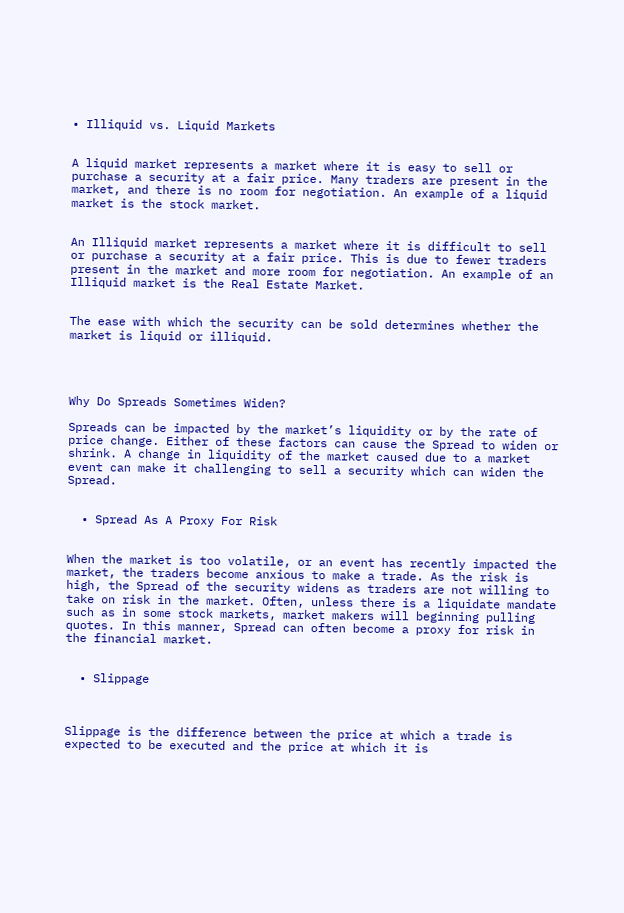• Illiquid vs. Liquid Markets


A liquid market represents a market where it is easy to sell or purchase a security at a fair price. Many traders are present in the market, and there is no room for negotiation. An example of a liquid market is the stock market.


An Illiquid market represents a market where it is difficult to sell or purchase a security at a fair price. This is due to fewer traders present in the market and more room for negotiation. An example of an Illiquid market is the Real Estate Market.


The ease with which the security can be sold determines whether the market is liquid or illiquid.




Why Do Spreads Sometimes Widen?

Spreads can be impacted by the market’s liquidity or by the rate of price change. Either of these factors can cause the Spread to widen or shrink. A change in liquidity of the market caused due to a market event can make it challenging to sell a security which can widen the Spread.


  • Spread As A Proxy For Risk


When the market is too volatile, or an event has recently impacted the market, the traders become anxious to make a trade. As the risk is high, the Spread of the security widens as traders are not willing to take on risk in the market. Often, unless there is a liquidate mandate such as in some stock markets, market makers will beginning pulling quotes. In this manner, Spread can often become a proxy for risk in the financial market.


  • Slippage



Slippage is the difference between the price at which a trade is expected to be executed and the price at which it is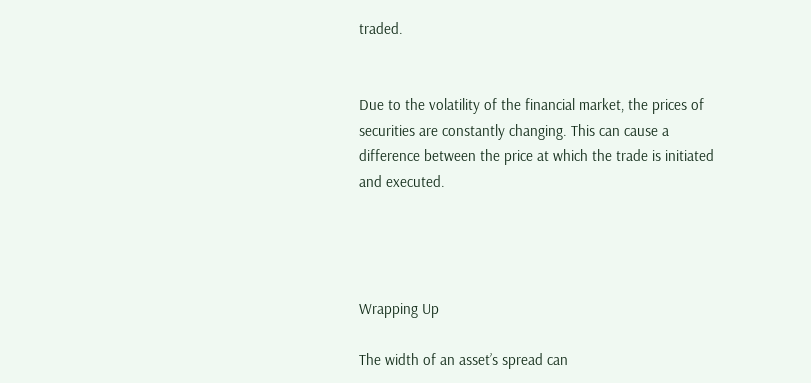traded.


Due to the volatility of the financial market, the prices of securities are constantly changing. This can cause a difference between the price at which the trade is initiated and executed.




Wrapping Up

The width of an asset’s spread can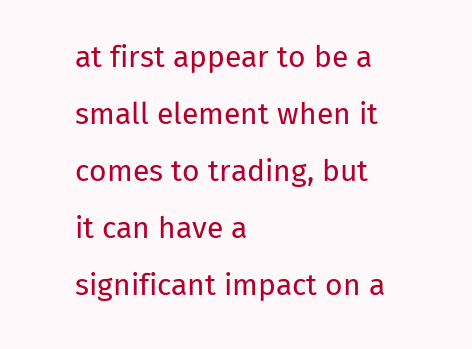at first appear to be a small element when it comes to trading, but  it can have a significant impact on a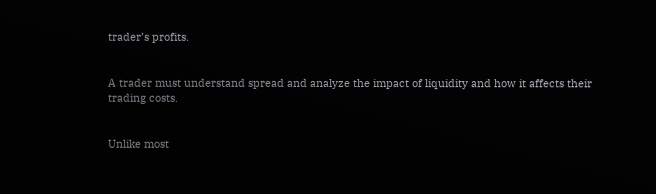trader’s profits.


A trader must understand spread and analyze the impact of liquidity and how it affects their trading costs.


Unlike most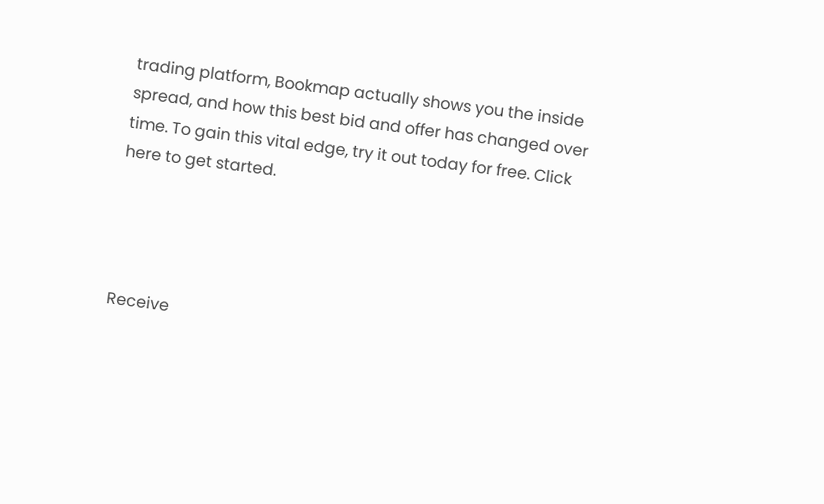trading platform, Bookmap actually shows you the inside spread, and how this best bid and offer has changed over time. To gain this vital edge, try it out today for free. Click here to get started.




Receive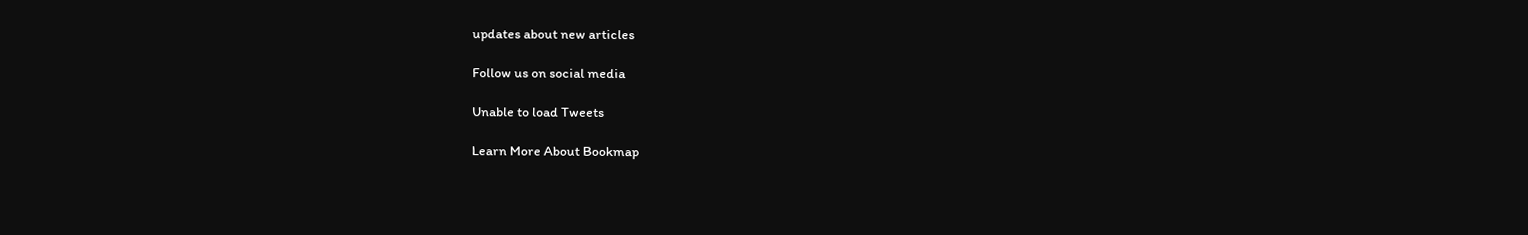updates about new articles

Follow us on social media

Unable to load Tweets

Learn More About Bookmap